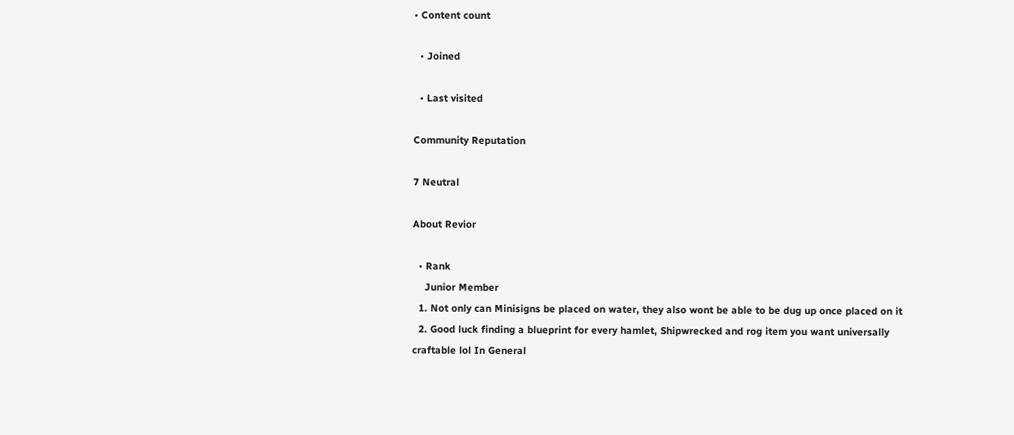• Content count

  • Joined

  • Last visited

Community Reputation

7 Neutral

About Revior

  • Rank
    Junior Member
  1. Not only can Minisigns be placed on water, they also wont be able to be dug up once placed on it
  2. Good luck finding a blueprint for every hamlet, Shipwrecked and rog item you want universally craftable lol In General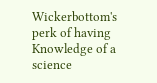Wickerbottom's perk of having Knowledge of a science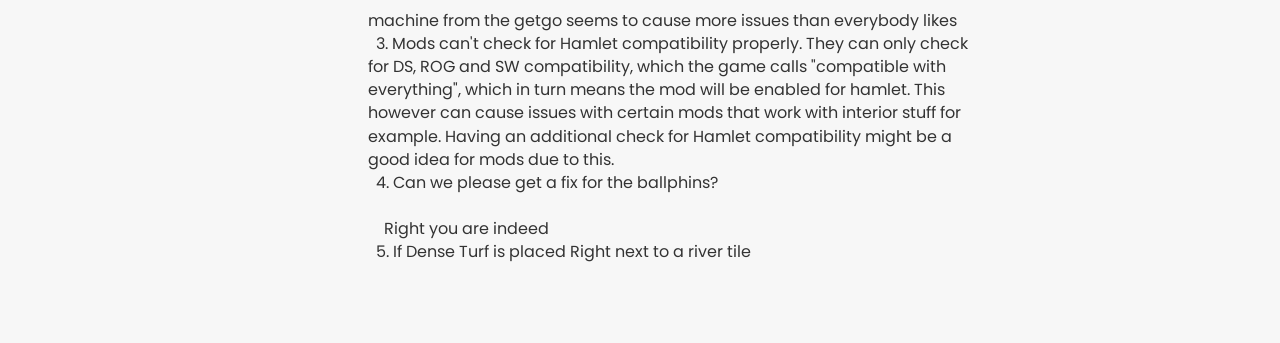machine from the getgo seems to cause more issues than everybody likes
  3. Mods can't check for Hamlet compatibility properly. They can only check for DS, ROG and SW compatibility, which the game calls "compatible with everything", which in turn means the mod will be enabled for hamlet. This however can cause issues with certain mods that work with interior stuff for example. Having an additional check for Hamlet compatibility might be a good idea for mods due to this.
  4. Can we please get a fix for the ballphins?

    Right you are indeed
  5. If Dense Turf is placed Right next to a river tile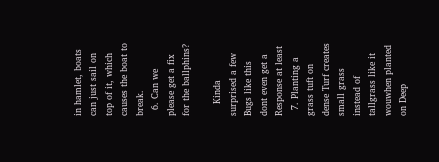in hamlet, boats can just sail on top of it, which causes the boat to break.
  6. Can we please get a fix for the ballphins?

    Kinda surprised a few Bugs like this dont even get a Response at least
  7. Planting a grass tuft on dense Turf creates small grass instead of tallgrass like it wouwhen planted on Deep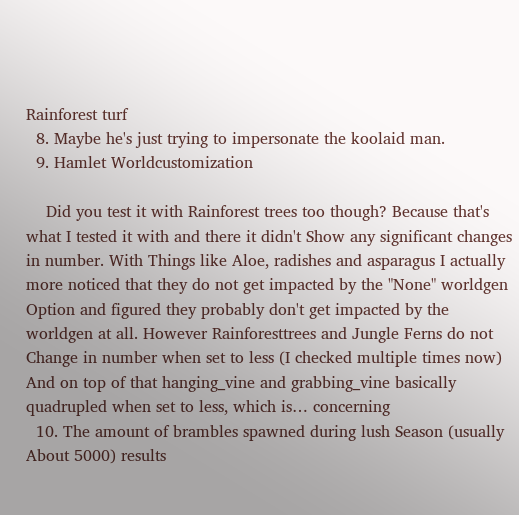Rainforest turf
  8. Maybe he's just trying to impersonate the koolaid man.
  9. Hamlet Worldcustomization

    Did you test it with Rainforest trees too though? Because that's what I tested it with and there it didn't Show any significant changes in number. With Things like Aloe, radishes and asparagus I actually more noticed that they do not get impacted by the "None" worldgen Option and figured they probably don't get impacted by the worldgen at all. However Rainforesttrees and Jungle Ferns do not Change in number when set to less (I checked multiple times now) And on top of that hanging_vine and grabbing_vine basically quadrupled when set to less, which is… concerning
  10. The amount of brambles spawned during lush Season (usually About 5000) results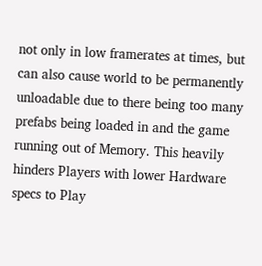not only in low framerates at times, but can also cause world to be permanently unloadable due to there being too many prefabs being loaded in and the game running out of Memory. This heavily hinders Players with lower Hardware specs to Play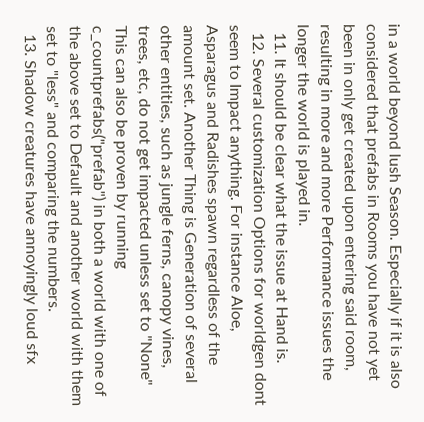in a world beyond lush Season. Especially if it is also considered that prefabs in Rooms you have not yet been in only get created upon entering said room, resulting in more and more Performance issues the longer the world is played in.
  11. It should be clear what the issue at Hand is.
  12. Several customization Options for worldgen dont seem to Impact anything. For instance Aloe, Asparagus and Radishes spawn regardless of the amount set. Another Thing is Generation of several other entities, such as jungle ferns, canopy vines, trees, etc, do not get impacted unless set to "None" This can also be proven by running c_countprefabs("prefab") in both a world with one of the above set to Default and another world with them set to "less" and comparing the numbers.
  13. Shadow creatures have annoyingly loud sfx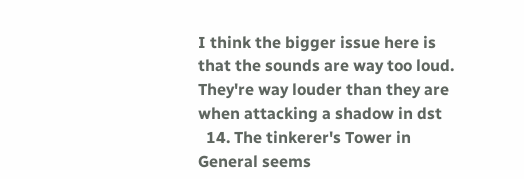I think the bigger issue here is that the sounds are way too loud. They're way louder than they are when attacking a shadow in dst
  14. The tinkerer's Tower in General seems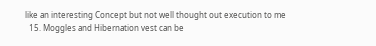like an interesting Concept but not well thought out execution to me
  15. Moggles and Hibernation vest can be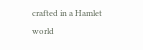crafted in a Hamlet world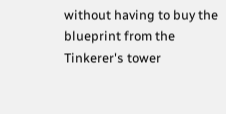without having to buy the blueprint from the Tinkerer's tower